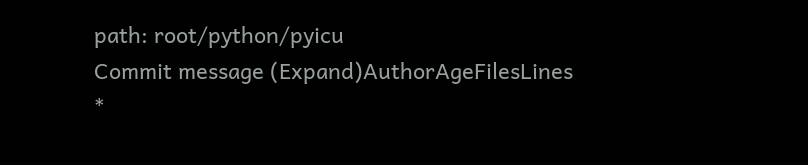path: root/python/pyicu
Commit message (Expand)AuthorAgeFilesLines
*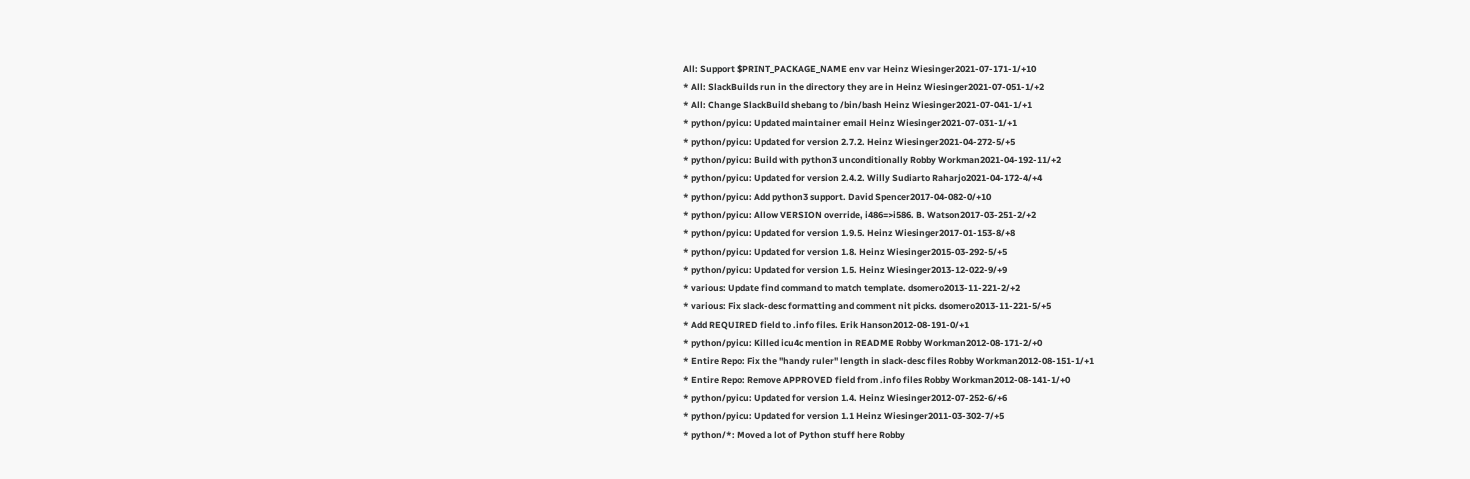All: Support $PRINT_PACKAGE_NAME env var Heinz Wiesinger2021-07-171-1/+10
* All: SlackBuilds run in the directory they are in Heinz Wiesinger2021-07-051-1/+2
* All: Change SlackBuild shebang to /bin/bash Heinz Wiesinger2021-07-041-1/+1
* python/pyicu: Updated maintainer email Heinz Wiesinger2021-07-031-1/+1
* python/pyicu: Updated for version 2.7.2. Heinz Wiesinger2021-04-272-5/+5
* python/pyicu: Build with python3 unconditionally Robby Workman2021-04-192-11/+2
* python/pyicu: Updated for version 2.4.2. Willy Sudiarto Raharjo2021-04-172-4/+4
* python/pyicu: Add python3 support. David Spencer2017-04-082-0/+10
* python/pyicu: Allow VERSION override, i486=>i586. B. Watson2017-03-251-2/+2
* python/pyicu: Updated for version 1.9.5. Heinz Wiesinger2017-01-153-8/+8
* python/pyicu: Updated for version 1.8. Heinz Wiesinger2015-03-292-5/+5
* python/pyicu: Updated for version 1.5. Heinz Wiesinger2013-12-022-9/+9
* various: Update find command to match template. dsomero2013-11-221-2/+2
* various: Fix slack-desc formatting and comment nit picks. dsomero2013-11-221-5/+5
* Add REQUIRED field to .info files. Erik Hanson2012-08-191-0/+1
* python/pyicu: Killed icu4c mention in README Robby Workman2012-08-171-2/+0
* Entire Repo: Fix the "handy ruler" length in slack-desc files Robby Workman2012-08-151-1/+1
* Entire Repo: Remove APPROVED field from .info files Robby Workman2012-08-141-1/+0
* python/pyicu: Updated for version 1.4. Heinz Wiesinger2012-07-252-6/+6
* python/pyicu: Updated for version 1.1 Heinz Wiesinger2011-03-302-7/+5
* python/*: Moved a lot of Python stuff here Robby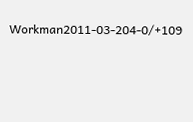Workman2011-03-204-0/+109